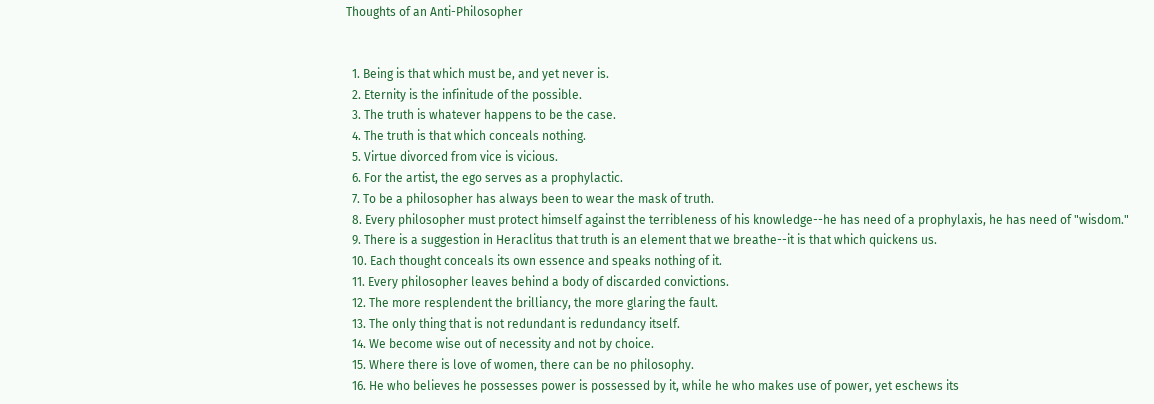Thoughts of an Anti-Philosopher


  1. Being is that which must be, and yet never is.
  2. Eternity is the infinitude of the possible.
  3. The truth is whatever happens to be the case.
  4. The truth is that which conceals nothing.
  5. Virtue divorced from vice is vicious.
  6. For the artist, the ego serves as a prophylactic.
  7. To be a philosopher has always been to wear the mask of truth.
  8. Every philosopher must protect himself against the terribleness of his knowledge--he has need of a prophylaxis, he has need of "wisdom."
  9. There is a suggestion in Heraclitus that truth is an element that we breathe--it is that which quickens us.
  10. Each thought conceals its own essence and speaks nothing of it.
  11. Every philosopher leaves behind a body of discarded convictions.
  12. The more resplendent the brilliancy, the more glaring the fault.
  13. The only thing that is not redundant is redundancy itself.
  14. We become wise out of necessity and not by choice.
  15. Where there is love of women, there can be no philosophy.
  16. He who believes he possesses power is possessed by it, while he who makes use of power, yet eschews its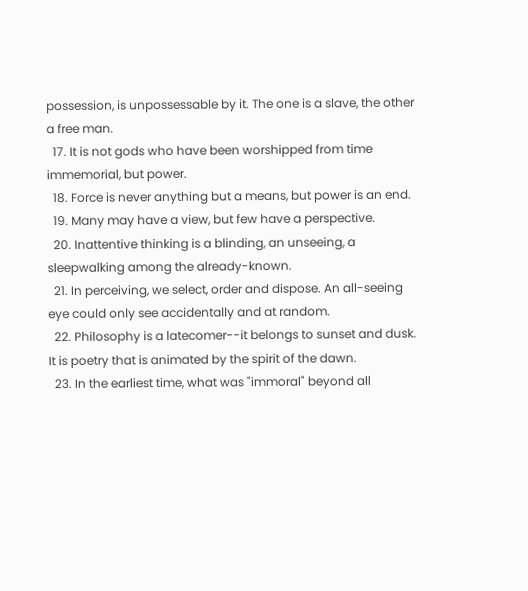possession, is unpossessable by it. The one is a slave, the other a free man.
  17. It is not gods who have been worshipped from time immemorial, but power.
  18. Force is never anything but a means, but power is an end.
  19. Many may have a view, but few have a perspective.
  20. Inattentive thinking is a blinding, an unseeing, a sleepwalking among the already-known.
  21. In perceiving, we select, order and dispose. An all-seeing eye could only see accidentally and at random.
  22. Philosophy is a latecomer--it belongs to sunset and dusk. It is poetry that is animated by the spirit of the dawn.
  23. In the earliest time, what was "immoral" beyond all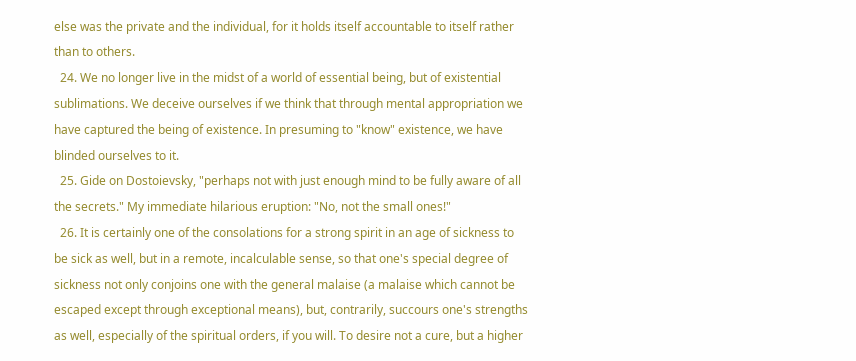else was the private and the individual, for it holds itself accountable to itself rather than to others.
  24. We no longer live in the midst of a world of essential being, but of existential sublimations. We deceive ourselves if we think that through mental appropriation we have captured the being of existence. In presuming to "know" existence, we have blinded ourselves to it.
  25. Gide on Dostoievsky, "perhaps not with just enough mind to be fully aware of all the secrets." My immediate hilarious eruption: "No, not the small ones!"
  26. It is certainly one of the consolations for a strong spirit in an age of sickness to be sick as well, but in a remote, incalculable sense, so that one's special degree of sickness not only conjoins one with the general malaise (a malaise which cannot be escaped except through exceptional means), but, contrarily, succours one's strengths as well, especially of the spiritual orders, if you will. To desire not a cure, but a higher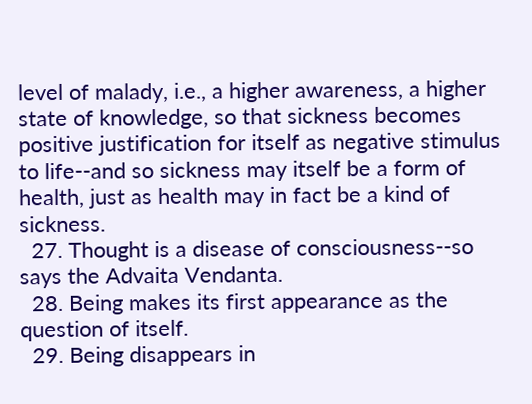level of malady, i.e., a higher awareness, a higher state of knowledge, so that sickness becomes positive justification for itself as negative stimulus to life--and so sickness may itself be a form of health, just as health may in fact be a kind of sickness.
  27. Thought is a disease of consciousness--so says the Advaita Vendanta.
  28. Being makes its first appearance as the question of itself.
  29. Being disappears in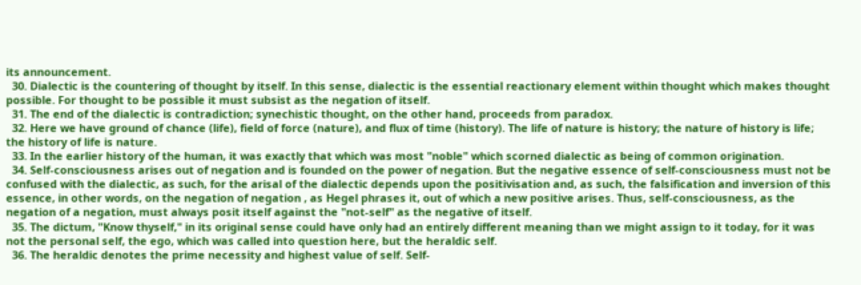its announcement.
  30. Dialectic is the countering of thought by itself. In this sense, dialectic is the essential reactionary element within thought which makes thought possible. For thought to be possible it must subsist as the negation of itself.
  31. The end of the dialectic is contradiction; synechistic thought, on the other hand, proceeds from paradox.
  32. Here we have ground of chance (life), field of force (nature), and flux of time (history). The life of nature is history; the nature of history is life; the history of life is nature.
  33. In the earlier history of the human, it was exactly that which was most "noble" which scorned dialectic as being of common origination.
  34. Self-consciousness arises out of negation and is founded on the power of negation. But the negative essence of self-consciousness must not be confused with the dialectic, as such, for the arisal of the dialectic depends upon the positivisation and, as such, the falsification and inversion of this essence, in other words, on the negation of negation , as Hegel phrases it, out of which a new positive arises. Thus, self-consciousness, as the negation of a negation, must always posit itself against the "not-self" as the negative of itself.
  35. The dictum, "Know thyself," in its original sense could have only had an entirely different meaning than we might assign to it today, for it was not the personal self, the ego, which was called into question here, but the heraldic self.
  36. The heraldic denotes the prime necessity and highest value of self. Self-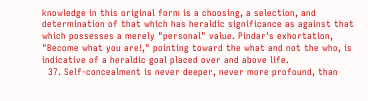knowledge in this original form is a choosing, a selection, and determination of that which has heraldic significance as against that which possesses a merely "personal" value. Pindar's exhortation, "Become what you are!," pointing toward the what and not the who, is indicative of a heraldic goal placed over and above life.
  37. Self-concealment is never deeper, never more profound, than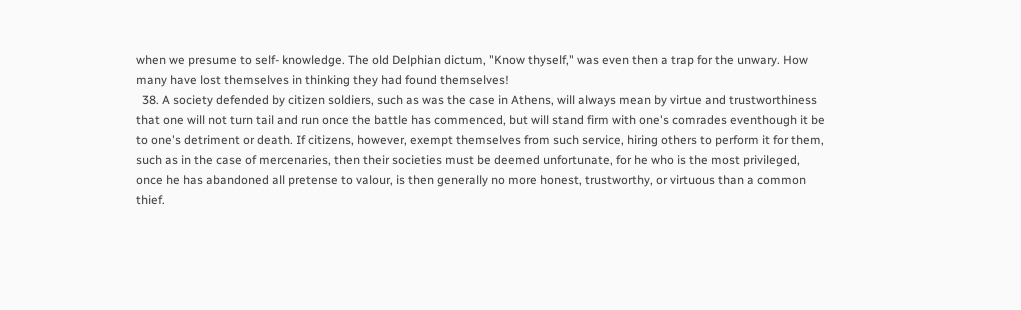when we presume to self- knowledge. The old Delphian dictum, "Know thyself," was even then a trap for the unwary. How many have lost themselves in thinking they had found themselves!
  38. A society defended by citizen soldiers, such as was the case in Athens, will always mean by virtue and trustworthiness that one will not turn tail and run once the battle has commenced, but will stand firm with one's comrades eventhough it be to one's detriment or death. If citizens, however, exempt themselves from such service, hiring others to perform it for them, such as in the case of mercenaries, then their societies must be deemed unfortunate, for he who is the most privileged, once he has abandoned all pretense to valour, is then generally no more honest, trustworthy, or virtuous than a common thief.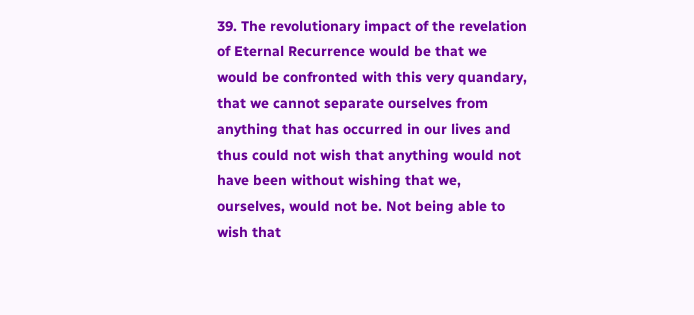39. The revolutionary impact of the revelation of Eternal Recurrence would be that we would be confronted with this very quandary, that we cannot separate ourselves from anything that has occurred in our lives and thus could not wish that anything would not have been without wishing that we, ourselves, would not be. Not being able to wish that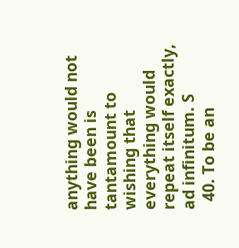anything would not have been is tantamount to wishing that everything would repeat itself exactly, ad infinitum. S
  40. To be an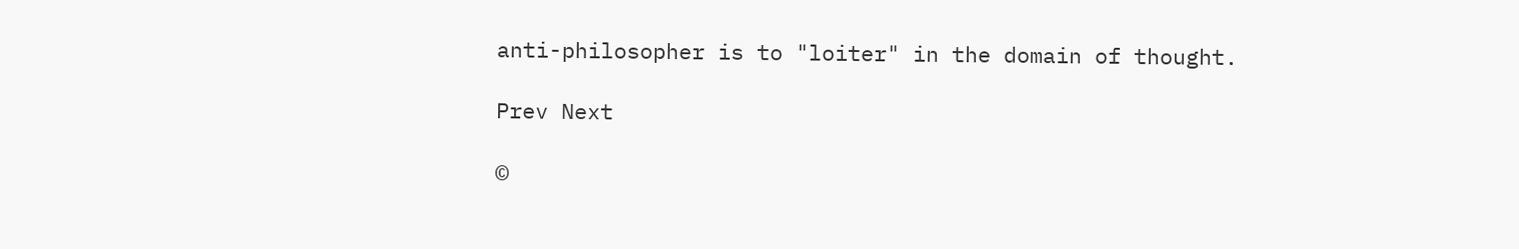anti-philosopher is to "loiter" in the domain of thought.

Prev Next

©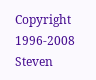Copyright 1996-2008 Steven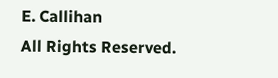E. Callihan
All Rights Reserved.